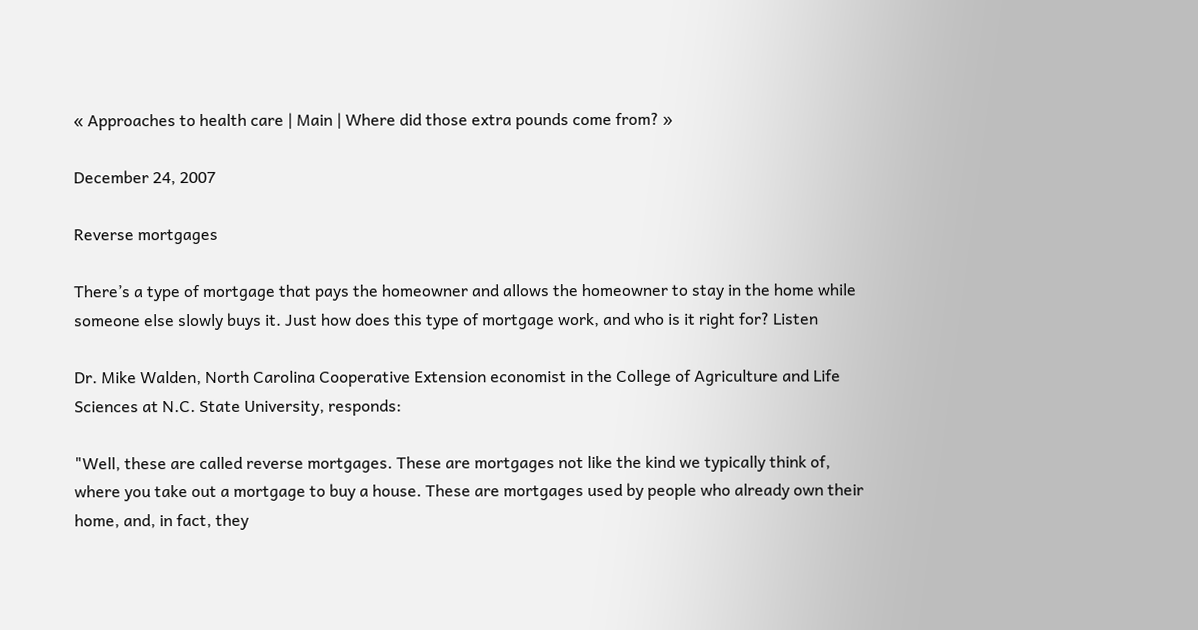« Approaches to health care | Main | Where did those extra pounds come from? »

December 24, 2007

Reverse mortgages

There’s a type of mortgage that pays the homeowner and allows the homeowner to stay in the home while someone else slowly buys it. Just how does this type of mortgage work, and who is it right for? Listen

Dr. Mike Walden, North Carolina Cooperative Extension economist in the College of Agriculture and Life Sciences at N.C. State University, responds:

"Well, these are called reverse mortgages. These are mortgages not like the kind we typically think of, where you take out a mortgage to buy a house. These are mortgages used by people who already own their home, and, in fact, they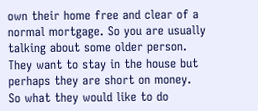own their home free and clear of a normal mortgage. So you are usually talking about some older person. They want to stay in the house but perhaps they are short on money. So what they would like to do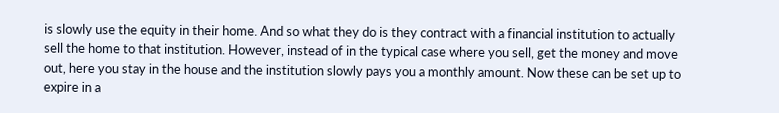is slowly use the equity in their home. And so what they do is they contract with a financial institution to actually sell the home to that institution. However, instead of in the typical case where you sell, get the money and move out, here you stay in the house and the institution slowly pays you a monthly amount. Now these can be set up to expire in a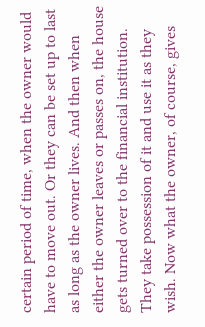certain period of time, when the owner would have to move out. Or they can be set up to last as long as the owner lives. And then when either the owner leaves or passes on, the house gets turned over to the financial institution. They take possession of it and use it as they wish. Now what the owner, of course, gives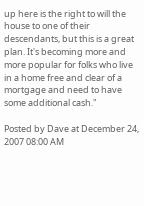up here is the right to will the house to one of their descendants, but this is a great plan. It's becoming more and more popular for folks who live in a home free and clear of a mortgage and need to have some additional cash."

Posted by Dave at December 24, 2007 08:00 AM